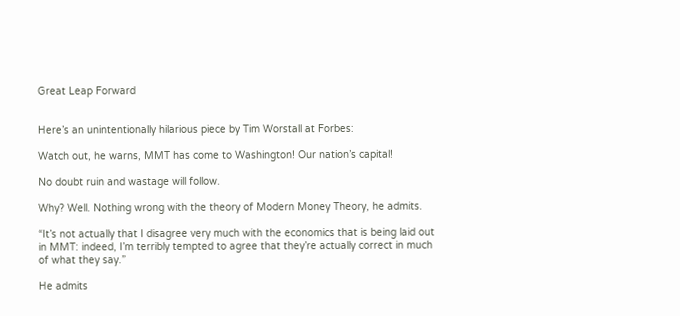Great Leap Forward


Here’s an unintentionally hilarious piece by Tim Worstall at Forbes:

Watch out, he warns, MMT has come to Washington! Our nation’s capital!

No doubt ruin and wastage will follow.

Why? Well. Nothing wrong with the theory of Modern Money Theory, he admits.

“It’s not actually that I disagree very much with the economics that is being laid out in MMT: indeed, I’m terribly tempted to agree that they’re actually correct in much of what they say.”

He admits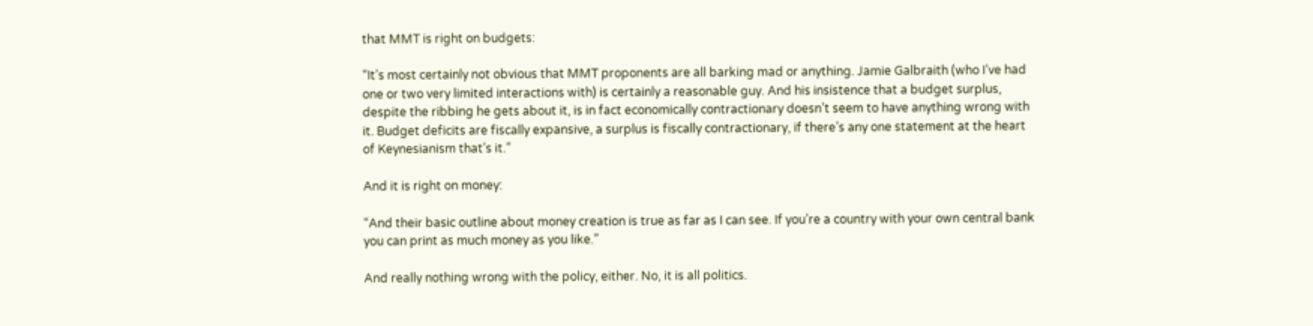that MMT is right on budgets:

“It’s most certainly not obvious that MMT proponents are all barking mad or anything. Jamie Galbraith (who I’ve had one or two very limited interactions with) is certainly a reasonable guy. And his insistence that a budget surplus, despite the ribbing he gets about it, is in fact economically contractionary doesn’t seem to have anything wrong with it. Budget deficits are fiscally expansive, a surplus is fiscally contractionary, if there’s any one statement at the heart of Keynesianism that’s it.”

And it is right on money:

“And their basic outline about money creation is true as far as I can see. If you’re a country with your own central bank you can print as much money as you like.”

And really nothing wrong with the policy, either. No, it is all politics.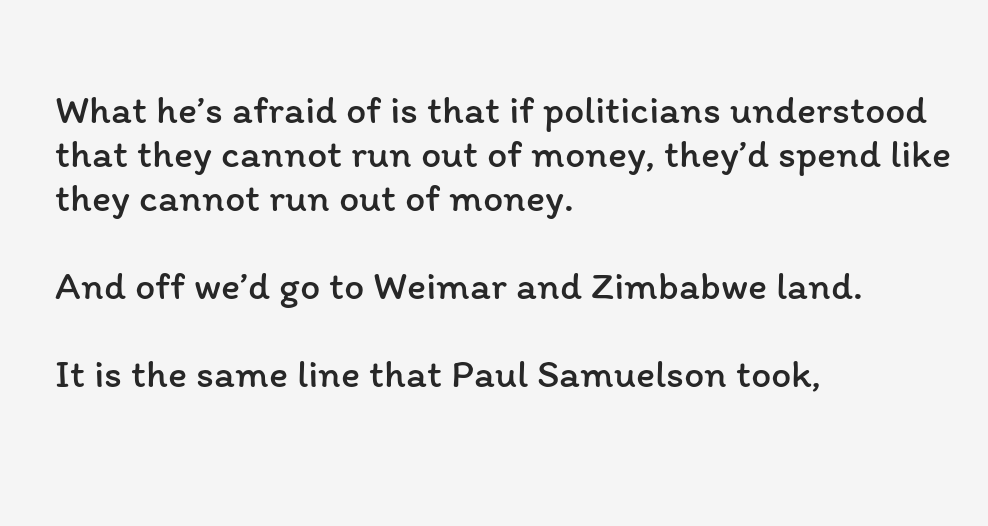What he’s afraid of is that if politicians understood that they cannot run out of money, they’d spend like they cannot run out of money.

And off we’d go to Weimar and Zimbabwe land.

It is the same line that Paul Samuelson took,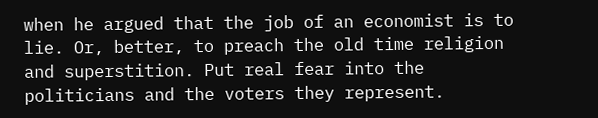when he argued that the job of an economist is to lie. Or, better, to preach the old time religion and superstition. Put real fear into the politicians and the voters they represent.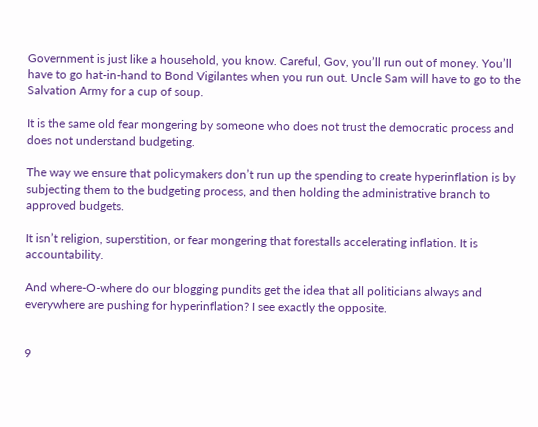Government is just like a household, you know. Careful, Gov, you’ll run out of money. You’ll have to go hat-in-hand to Bond Vigilantes when you run out. Uncle Sam will have to go to the Salvation Army for a cup of soup.

It is the same old fear mongering by someone who does not trust the democratic process and does not understand budgeting.

The way we ensure that policymakers don’t run up the spending to create hyperinflation is by subjecting them to the budgeting process, and then holding the administrative branch to approved budgets.

It isn’t religion, superstition, or fear mongering that forestalls accelerating inflation. It is accountability.

And where-O-where do our blogging pundits get the idea that all politicians always and everywhere are pushing for hyperinflation? I see exactly the opposite.


9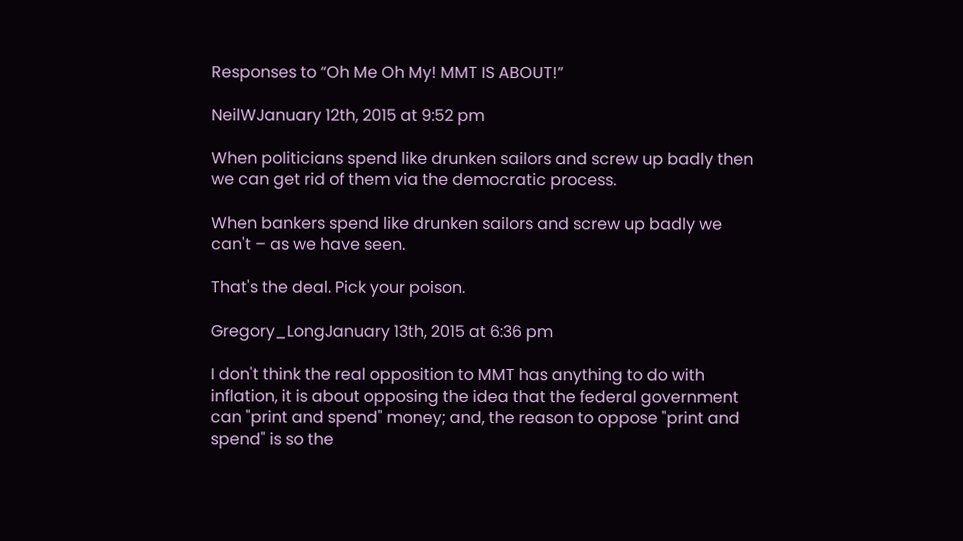Responses to “Oh Me Oh My! MMT IS ABOUT!”

NeilWJanuary 12th, 2015 at 9:52 pm

When politicians spend like drunken sailors and screw up badly then we can get rid of them via the democratic process.

When bankers spend like drunken sailors and screw up badly we can't – as we have seen.

That's the deal. Pick your poison.

Gregory_LongJanuary 13th, 2015 at 6:36 pm

I don't think the real opposition to MMT has anything to do with inflation, it is about opposing the idea that the federal government can "print and spend" money; and, the reason to oppose "print and spend" is so the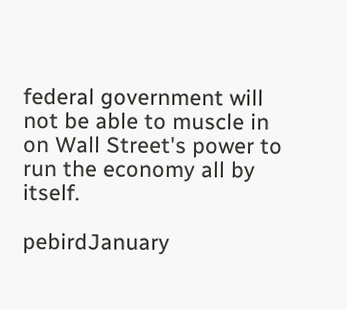federal government will not be able to muscle in on Wall Street's power to run the economy all by itself.

pebirdJanuary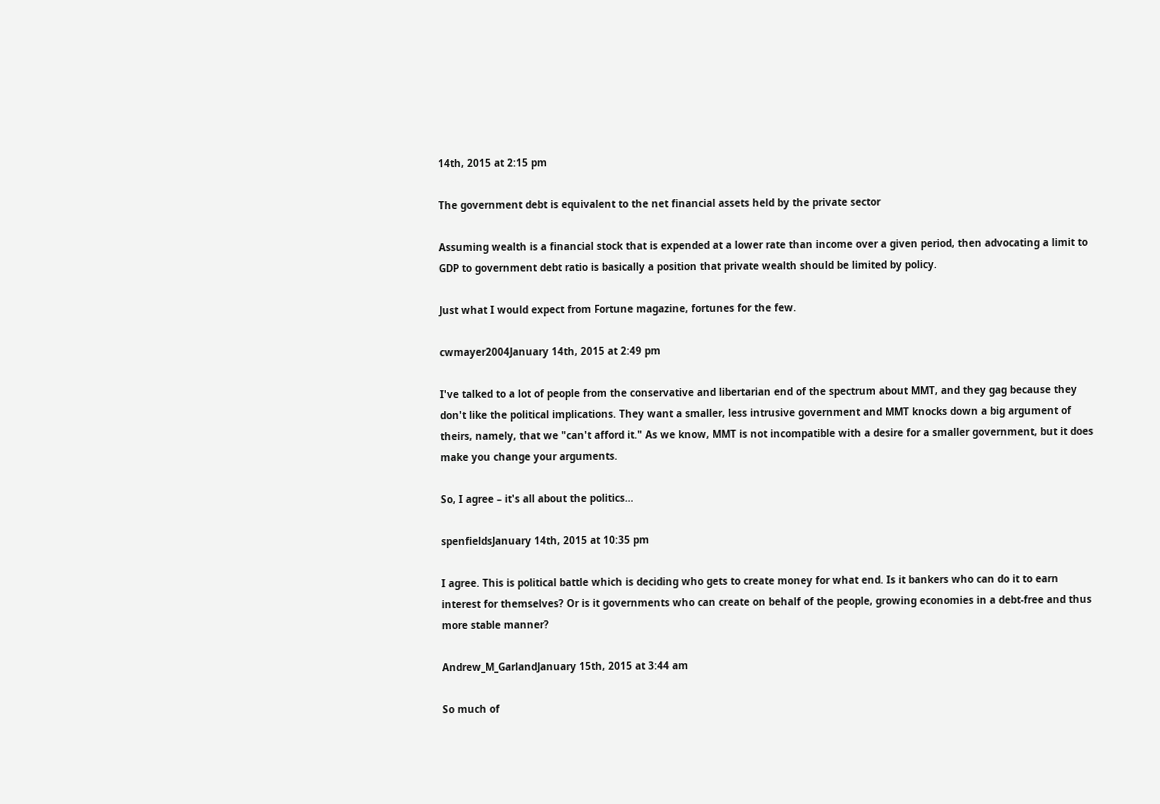14th, 2015 at 2:15 pm

The government debt is equivalent to the net financial assets held by the private sector

Assuming wealth is a financial stock that is expended at a lower rate than income over a given period, then advocating a limit to GDP to government debt ratio is basically a position that private wealth should be limited by policy.

Just what I would expect from Fortune magazine, fortunes for the few.

cwmayer2004January 14th, 2015 at 2:49 pm

I've talked to a lot of people from the conservative and libertarian end of the spectrum about MMT, and they gag because they don't like the political implications. They want a smaller, less intrusive government and MMT knocks down a big argument of theirs, namely, that we "can't afford it." As we know, MMT is not incompatible with a desire for a smaller government, but it does make you change your arguments.

So, I agree – it's all about the politics…

spenfieldsJanuary 14th, 2015 at 10:35 pm

I agree. This is political battle which is deciding who gets to create money for what end. Is it bankers who can do it to earn interest for themselves? Or is it governments who can create on behalf of the people, growing economies in a debt-free and thus more stable manner?

Andrew_M_GarlandJanuary 15th, 2015 at 3:44 am

So much of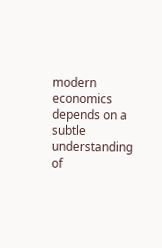modern economics depends on a subtle understanding of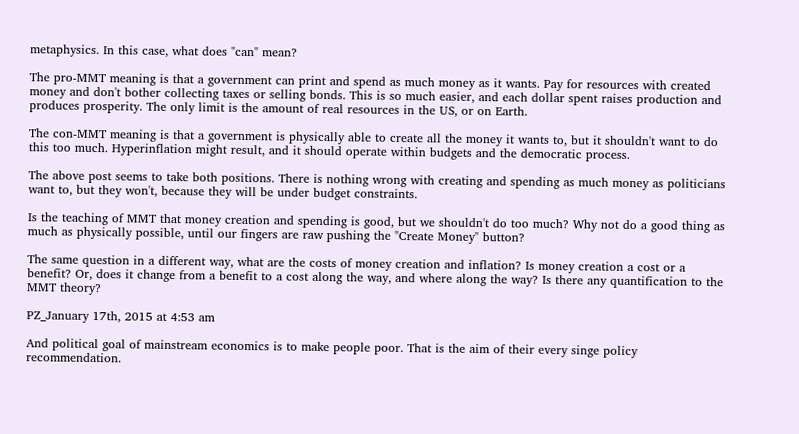metaphysics. In this case, what does "can" mean?

The pro-MMT meaning is that a government can print and spend as much money as it wants. Pay for resources with created money and don't bother collecting taxes or selling bonds. This is so much easier, and each dollar spent raises production and produces prosperity. The only limit is the amount of real resources in the US, or on Earth.

The con-MMT meaning is that a government is physically able to create all the money it wants to, but it shouldn't want to do this too much. Hyperinflation might result, and it should operate within budgets and the democratic process.

The above post seems to take both positions. There is nothing wrong with creating and spending as much money as politicians want to, but they won't, because they will be under budget constraints.

Is the teaching of MMT that money creation and spending is good, but we shouldn't do too much? Why not do a good thing as much as physically possible, until our fingers are raw pushing the "Create Money" button?

The same question in a different way, what are the costs of money creation and inflation? Is money creation a cost or a benefit? Or, does it change from a benefit to a cost along the way, and where along the way? Is there any quantification to the MMT theory?

PZ_January 17th, 2015 at 4:53 am

And political goal of mainstream economics is to make people poor. That is the aim of their every singe policy recommendation.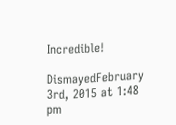Incredible!

DismayedFebruary 3rd, 2015 at 1:48 pm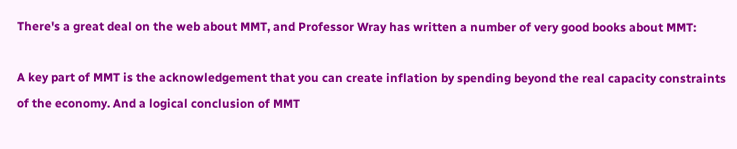There's a great deal on the web about MMT, and Professor Wray has written a number of very good books about MMT:

A key part of MMT is the acknowledgement that you can create inflation by spending beyond the real capacity constraints of the economy. And a logical conclusion of MMT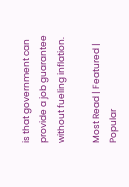is that government can provide a job guarantee without fueling inflation.

Most Read | Featured | Popular